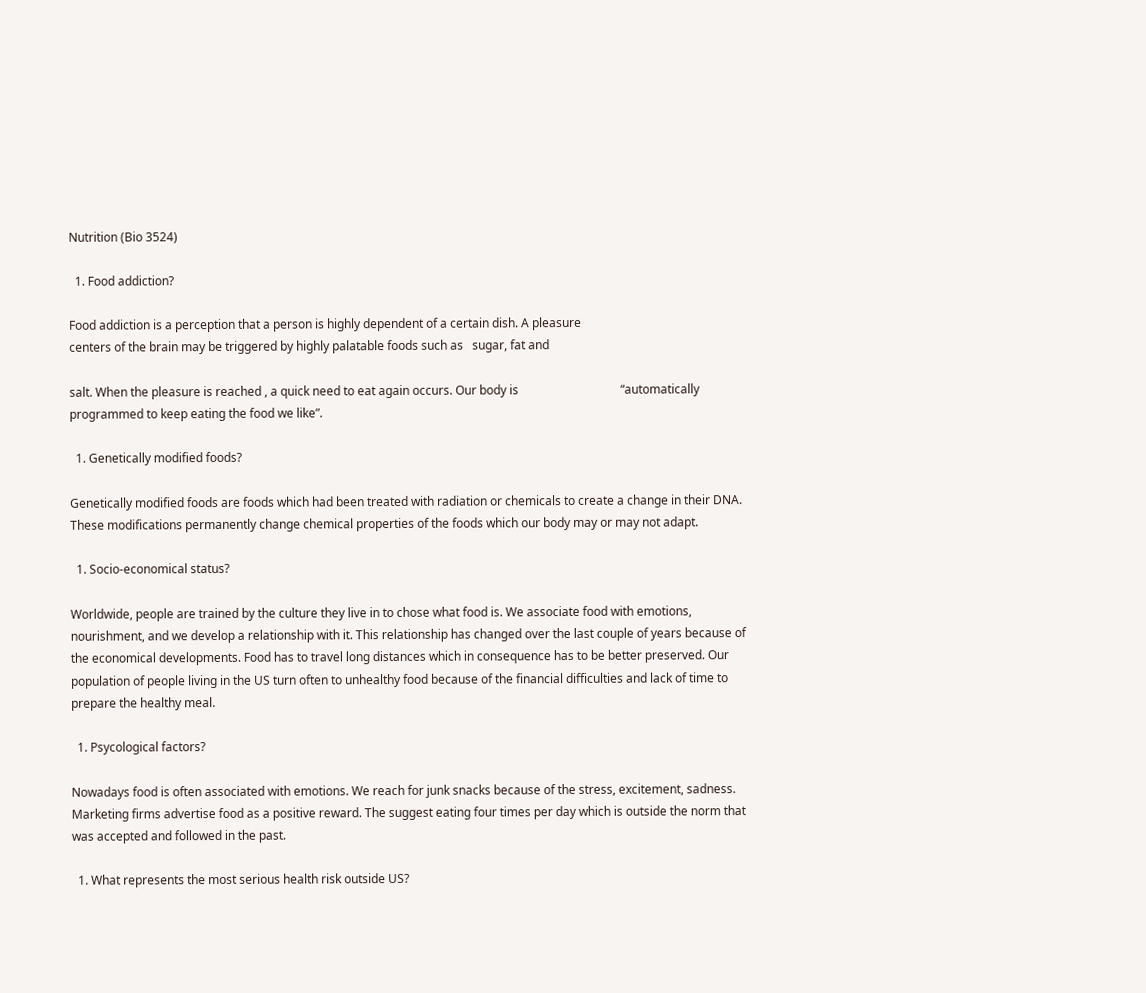Nutrition (Bio 3524)

  1. Food addiction?

Food addiction is a perception that a person is highly dependent of a certain dish. A pleasure                                                                                        centers of the brain may be triggered by highly palatable foods such as   sugar, fat and

salt. When the pleasure is reached , a quick need to eat again occurs. Our body is                                  “automatically programmed to keep eating the food we like”.

  1. Genetically modified foods?

Genetically modified foods are foods which had been treated with radiation or chemicals to create a change in their DNA. These modifications permanently change chemical properties of the foods which our body may or may not adapt.

  1. Socio-economical status?

Worldwide, people are trained by the culture they live in to chose what food is. We associate food with emotions, nourishment, and we develop a relationship with it. This relationship has changed over the last couple of years because of the economical developments. Food has to travel long distances which in consequence has to be better preserved. Our population of people living in the US turn often to unhealthy food because of the financial difficulties and lack of time to prepare the healthy meal.

  1. Psycological factors?

Nowadays food is often associated with emotions. We reach for junk snacks because of the stress, excitement, sadness. Marketing firms advertise food as a positive reward. The suggest eating four times per day which is outside the norm that was accepted and followed in the past.

  1. What represents the most serious health risk outside US?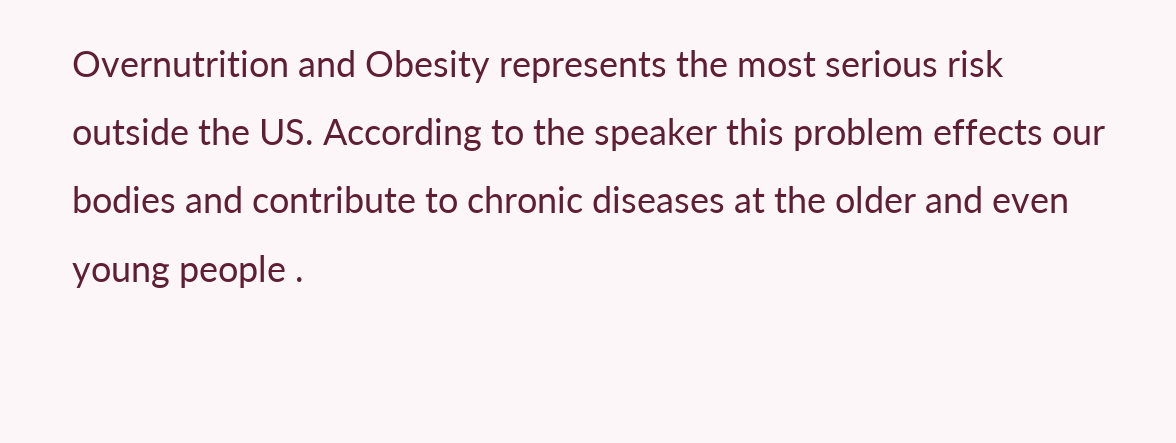Overnutrition and Obesity represents the most serious risk outside the US. According to the speaker this problem effects our bodies and contribute to chronic diseases at the older and even young people .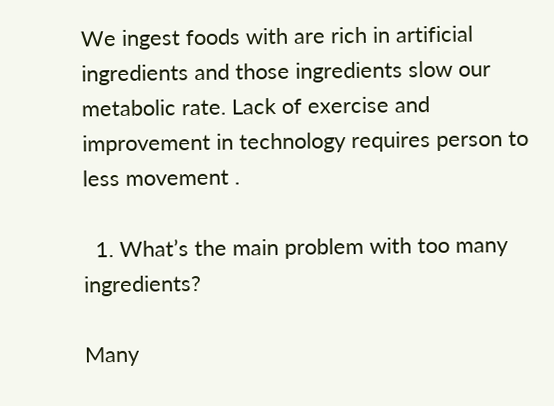We ingest foods with are rich in artificial ingredients and those ingredients slow our metabolic rate. Lack of exercise and improvement in technology requires person to less movement .

  1. What’s the main problem with too many ingredients?

Many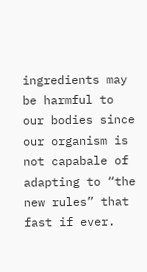ingredients may be harmful to our bodies since our organism is not capabale of adapting to “the new rules” that fast if ever.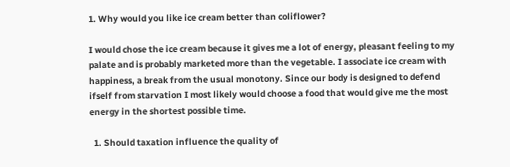1. Why would you like ice cream better than coliflower?

I would chose the ice cream because it gives me a lot of energy, pleasant feeling to my palate and is probably marketed more than the vegetable. I associate ice cream with happiness, a break from the usual monotony. Since our body is designed to defend ifself from starvation I most likely would choose a food that would give me the most energy in the shortest possible time.

  1. Should taxation influence the quality of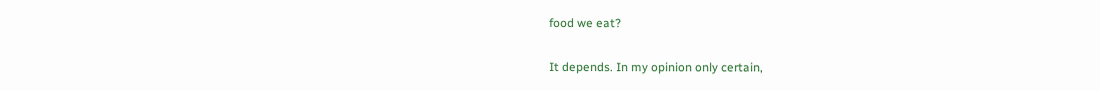food we eat?

It depends. In my opinion only certain,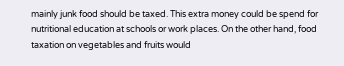mainly junk food should be taxed. This extra money could be spend for nutritional education at schools or work places. On the other hand, food taxation on vegetables and fruits would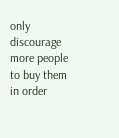only discourage more people to buy them in order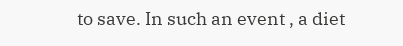to save. In such an event , a diet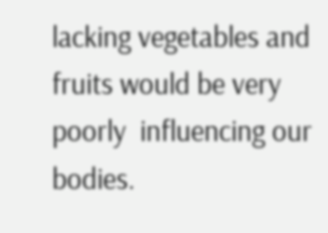lacking vegetables and fruits would be very poorly  influencing our bodies.